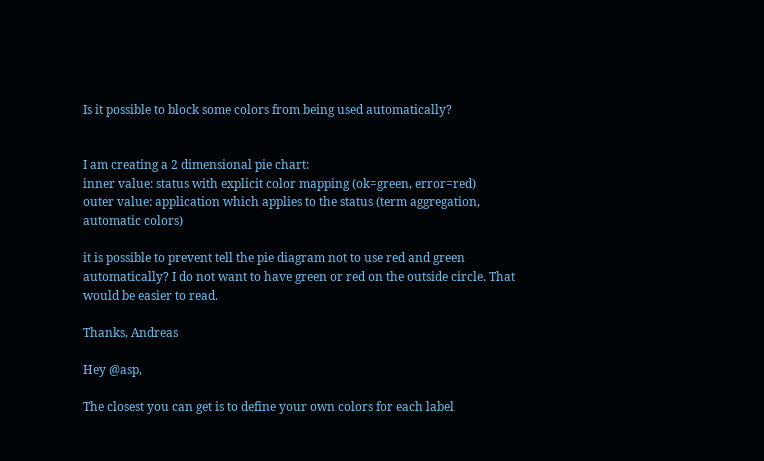Is it possible to block some colors from being used automatically?


I am creating a 2 dimensional pie chart:
inner value: status with explicit color mapping (ok=green, error=red)
outer value: application which applies to the status (term aggregation, automatic colors)

it is possible to prevent tell the pie diagram not to use red and green automatically? I do not want to have green or red on the outside circle. That would be easier to read.

Thanks, Andreas

Hey @asp,

The closest you can get is to define your own colors for each label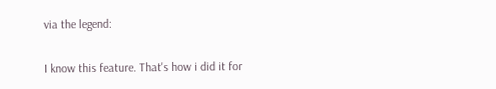via the legend:

I know this feature. That's how i did it for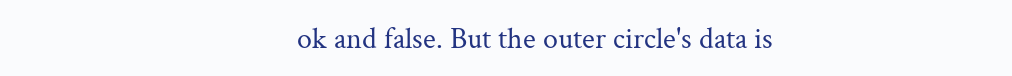ok and false. But the outer circle's data is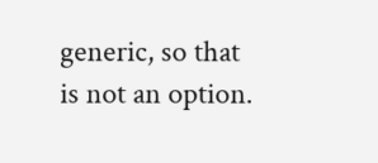generic, so that is not an option.